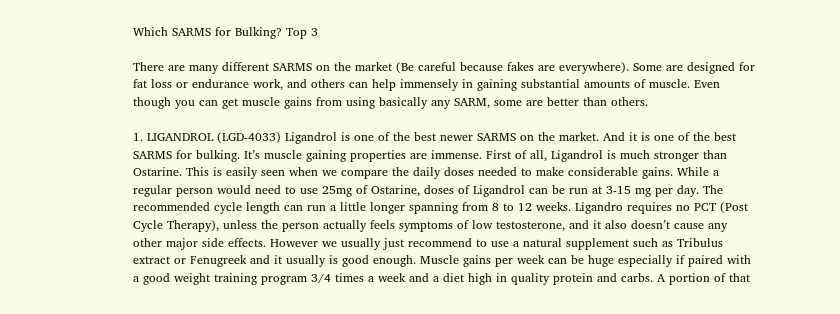Which SARMS for Bulking? Top 3

There are many different SARMS on the market (Be careful because fakes are everywhere). Some are designed for fat loss or endurance work, and others can help immensely in gaining substantial amounts of muscle. Even though you can get muscle gains from using basically any SARM, some are better than others.

1. LIGANDROL (LGD-4033) Ligandrol is one of the best newer SARMS on the market. And it is one of the best SARMS for bulking. It’s muscle gaining properties are immense. First of all, Ligandrol is much stronger than Ostarine. This is easily seen when we compare the daily doses needed to make considerable gains. While a regular person would need to use 25mg of Ostarine, doses of Ligandrol can be run at 3-15 mg per day. The recommended cycle length can run a little longer spanning from 8 to 12 weeks. Ligandro requires no PCT (Post Cycle Therapy), unless the person actually feels symptoms of low testosterone, and it also doesn’t cause any other major side effects. However we usually just recommend to use a natural supplement such as Tribulus extract or Fenugreek and it usually is good enough. Muscle gains per week can be huge especially if paired with a good weight training program 3/4 times a week and a diet high in quality protein and carbs. A portion of that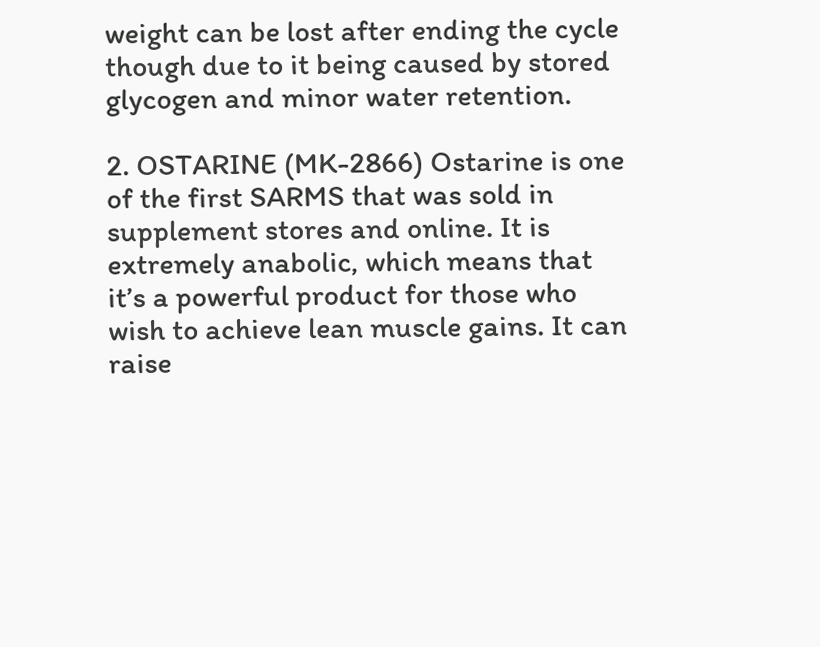weight can be lost after ending the cycle though due to it being caused by stored glycogen and minor water retention.

2. OSTARINE (MK-2866) Ostarine is one of the first SARMS that was sold in supplement stores and online. It is extremely anabolic, which means that it’s a powerful product for those who wish to achieve lean muscle gains. It can raise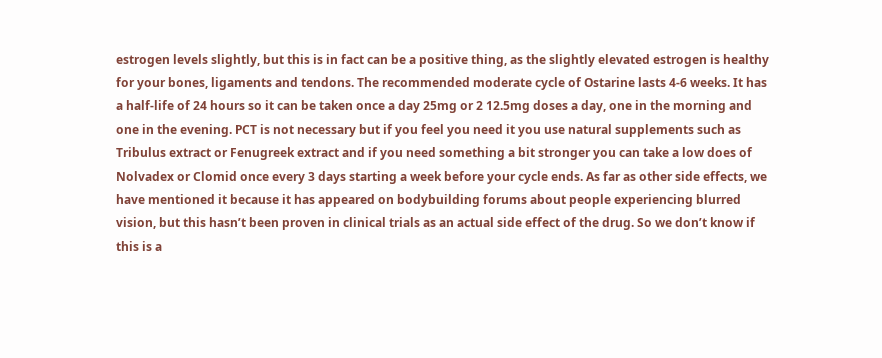estrogen levels slightly, but this is in fact can be a positive thing, as the slightly elevated estrogen is healthy for your bones, ligaments and tendons. The recommended moderate cycle of Ostarine lasts 4-6 weeks. It has a half-life of 24 hours so it can be taken once a day 25mg or 2 12.5mg doses a day, one in the morning and one in the evening. PCT is not necessary but if you feel you need it you use natural supplements such as Tribulus extract or Fenugreek extract and if you need something a bit stronger you can take a low does of Nolvadex or Clomid once every 3 days starting a week before your cycle ends. As far as other side effects, we have mentioned it because it has appeared on bodybuilding forums about people experiencing blurred vision, but this hasn’t been proven in clinical trials as an actual side effect of the drug. So we don’t know if this is a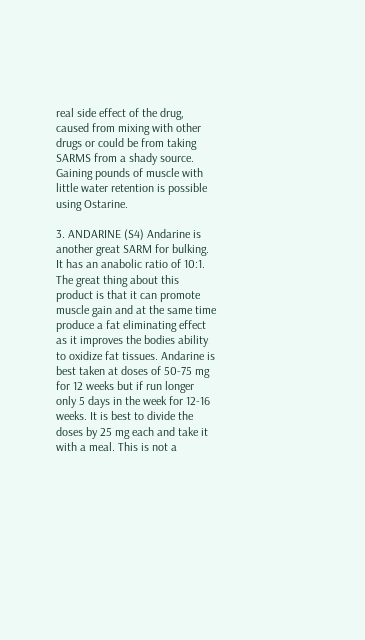real side effect of the drug, caused from mixing with other drugs or could be from taking SARMS from a shady source. Gaining pounds of muscle with little water retention is possible using Ostarine.

3. ANDARINE (S4) Andarine is another great SARM for bulking. It has an anabolic ratio of 10:1. The great thing about this product is that it can promote muscle gain and at the same time produce a fat eliminating effect as it improves the bodies ability to oxidize fat tissues. Andarine is best taken at doses of 50-75 mg for 12 weeks but if run longer only 5 days in the week for 12-16 weeks. It is best to divide the doses by 25 mg each and take it with a meal. This is not a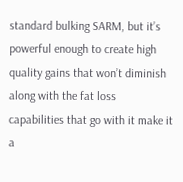standard bulking SARM, but it’s powerful enough to create high quality gains that won’t diminish along with the fat loss capabilities that go with it make it a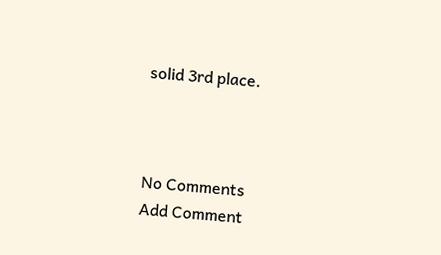solid 3rd place.



No Comments
Add Comment